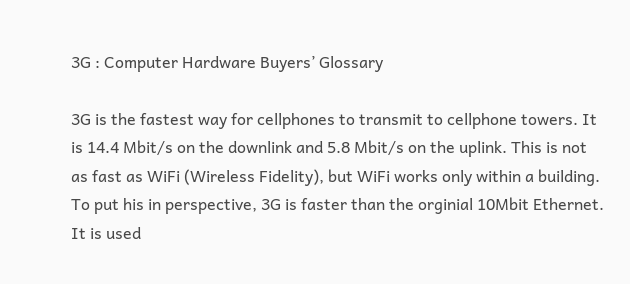3G : Computer Hardware Buyers’ Glossary

3G is the fastest way for cellphones to transmit to cellphone towers. It is 14.4 Mbit/s on the downlink and 5.8 Mbit/s on the uplink. This is not as fast as WiFi (Wireless Fidelity), but WiFi works only within a building. To put his in perspective, 3G is faster than the orginial 10Mbit Ethernet. It is used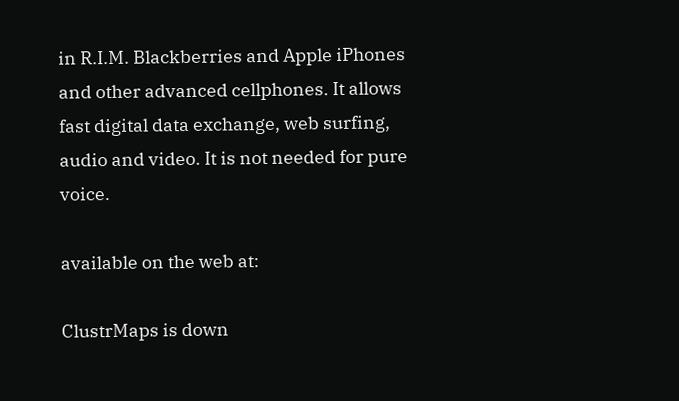in R.I.M. Blackberries and Apple iPhones and other advanced cellphones. It allows fast digital data exchange, web surfing, audio and video. It is not needed for pure voice.

available on the web at:

ClustrMaps is down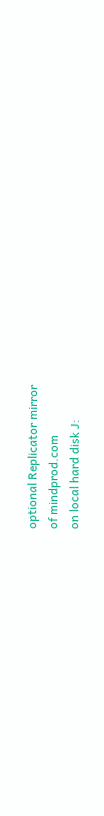optional Replicator mirror
of mindprod.com
on local hard disk J: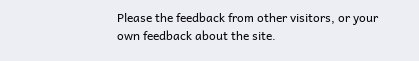Please the feedback from other visitors, or your own feedback about the site.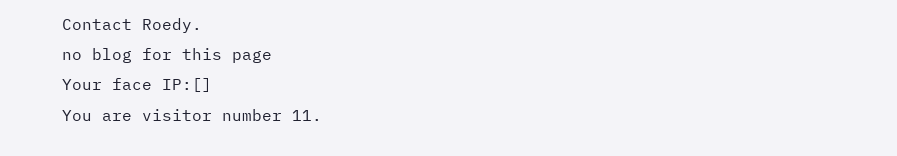Contact Roedy.
no blog for this page
Your face IP:[]
You are visitor number 11.